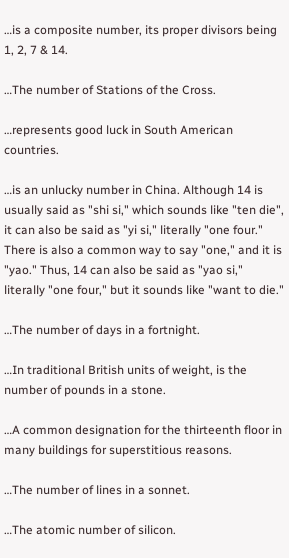…is a composite number, its proper divisors being 1, 2, 7 & 14.

…The number of Stations of the Cross.

…represents good luck in South American countries.

…is an unlucky number in China. Although 14 is usually said as "shi si," which sounds like "ten die", it can also be said as "yi si," literally "one four." There is also a common way to say "one," and it is "yao." Thus, 14 can also be said as "yao si," literally "one four," but it sounds like "want to die."

…The number of days in a fortnight.

…In traditional British units of weight, is the number of pounds in a stone.

…A common designation for the thirteenth floor in many buildings for superstitious reasons.

…The number of lines in a sonnet.

…The atomic number of silicon.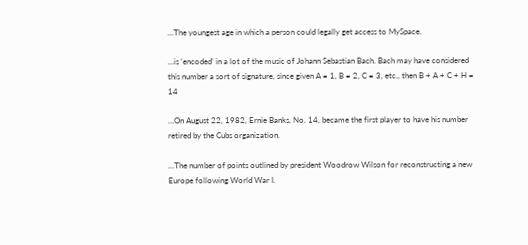…The youngest age in which a person could legally get access to MySpace.

…is 'encoded' in a lot of the music of Johann Sebastian Bach. Bach may have considered this number a sort of signature, since given A = 1, B = 2, C = 3, etc., then B + A + C + H = 14

…On August 22, 1982, Ernie Banks, No. 14, became the first player to have his number retired by the Cubs organization.

…The number of points outlined by president Woodrow Wilson for reconstructing a new Europe following World War I.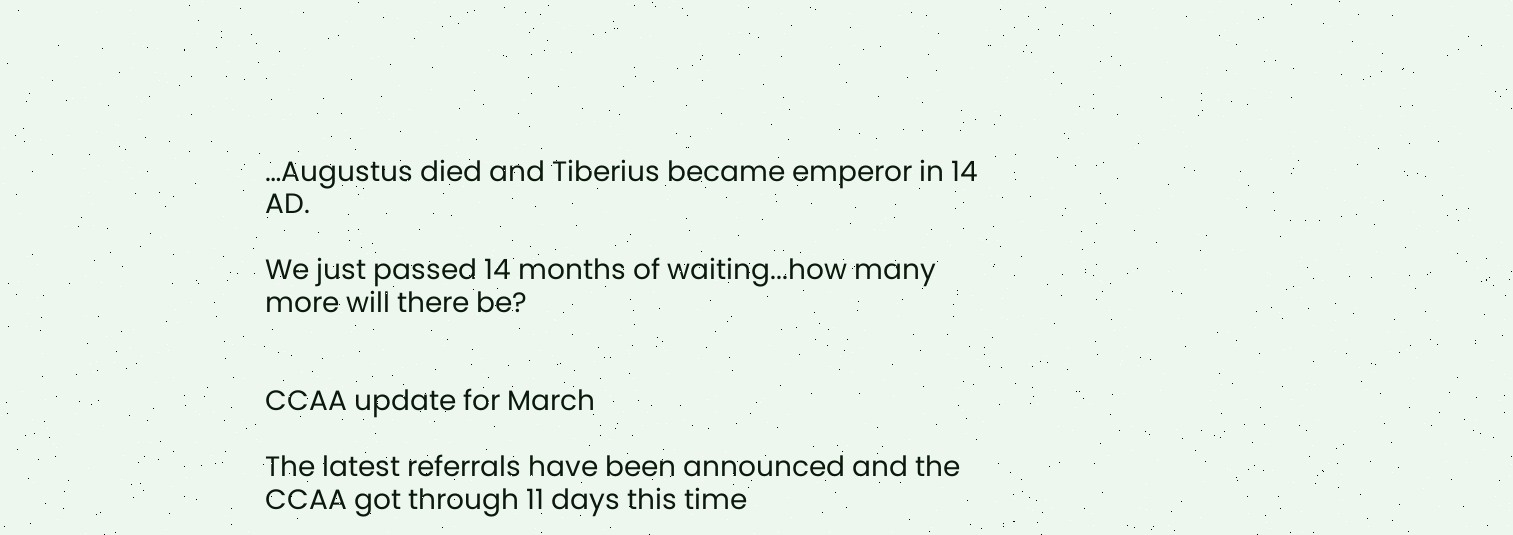…Augustus died and Tiberius became emperor in 14 AD.

We just passed 14 months of waiting...how many more will there be?


CCAA update for March

The latest referrals have been announced and the CCAA got through 11 days this time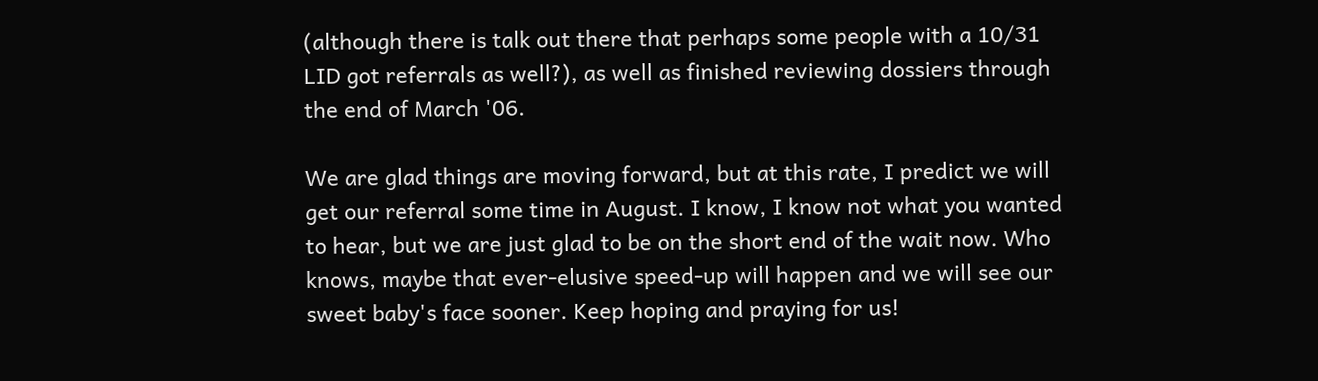(although there is talk out there that perhaps some people with a 10/31 LID got referrals as well?), as well as finished reviewing dossiers through the end of March '06.

We are glad things are moving forward, but at this rate, I predict we will get our referral some time in August. I know, I know not what you wanted to hear, but we are just glad to be on the short end of the wait now. Who knows, maybe that ever-elusive speed-up will happen and we will see our sweet baby's face sooner. Keep hoping and praying for us!